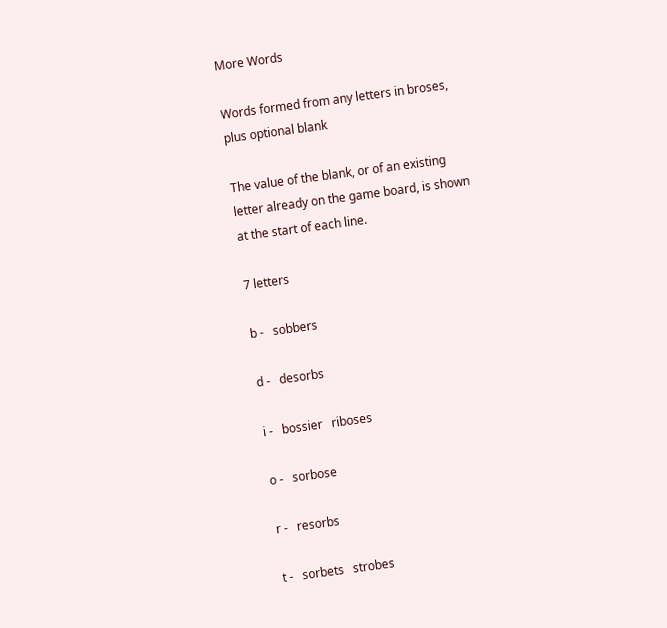More Words

Words formed from any letters in broses, plus optional blank

The value of the blank, or of an existing letter already on the game board, is shown at the start of each line.

7 letters

b -   sobbers

d -   desorbs

i -   bossier   riboses

o -   sorbose

r -   resorbs

t -   sorbets   strobes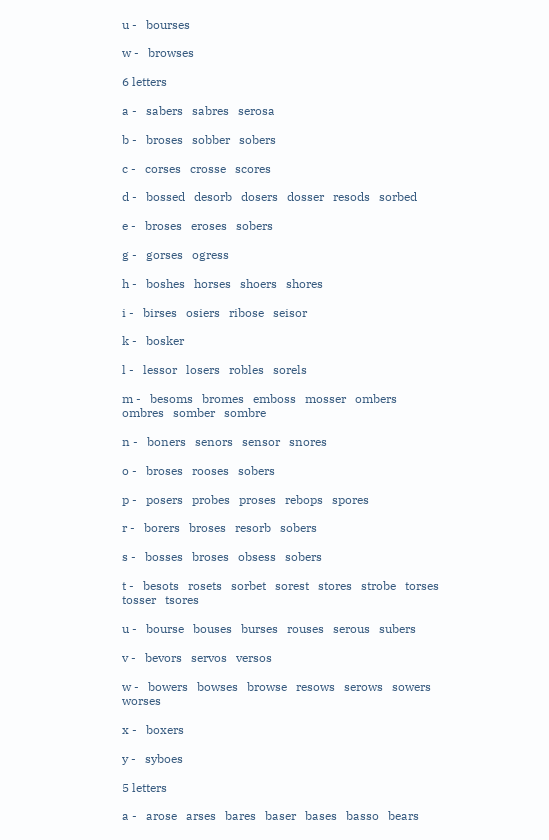u -   bourses

w -   browses

6 letters

a -   sabers   sabres   serosa

b -   broses   sobber   sobers

c -   corses   crosse   scores

d -   bossed   desorb   dosers   dosser   resods   sorbed

e -   broses   eroses   sobers

g -   gorses   ogress

h -   boshes   horses   shoers   shores

i -   birses   osiers   ribose   seisor

k -   bosker

l -   lessor   losers   robles   sorels

m -   besoms   bromes   emboss   mosser   ombers   ombres   somber   sombre

n -   boners   senors   sensor   snores

o -   broses   rooses   sobers

p -   posers   probes   proses   rebops   spores

r -   borers   broses   resorb   sobers

s -   bosses   broses   obsess   sobers

t -   besots   rosets   sorbet   sorest   stores   strobe   torses   tosser   tsores

u -   bourse   bouses   burses   rouses   serous   subers

v -   bevors   servos   versos

w -   bowers   bowses   browse   resows   serows   sowers   worses

x -   boxers

y -   syboes

5 letters

a -   arose   arses   bares   baser   bases   basso   bears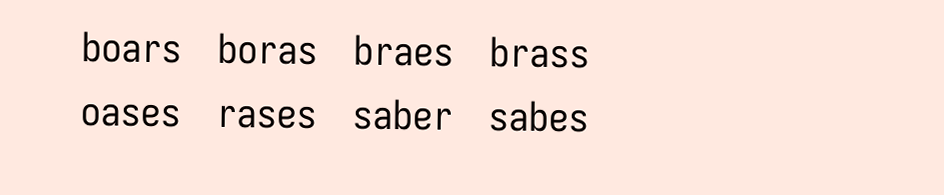boars   boras   braes   brass   oases   rases   saber   sabes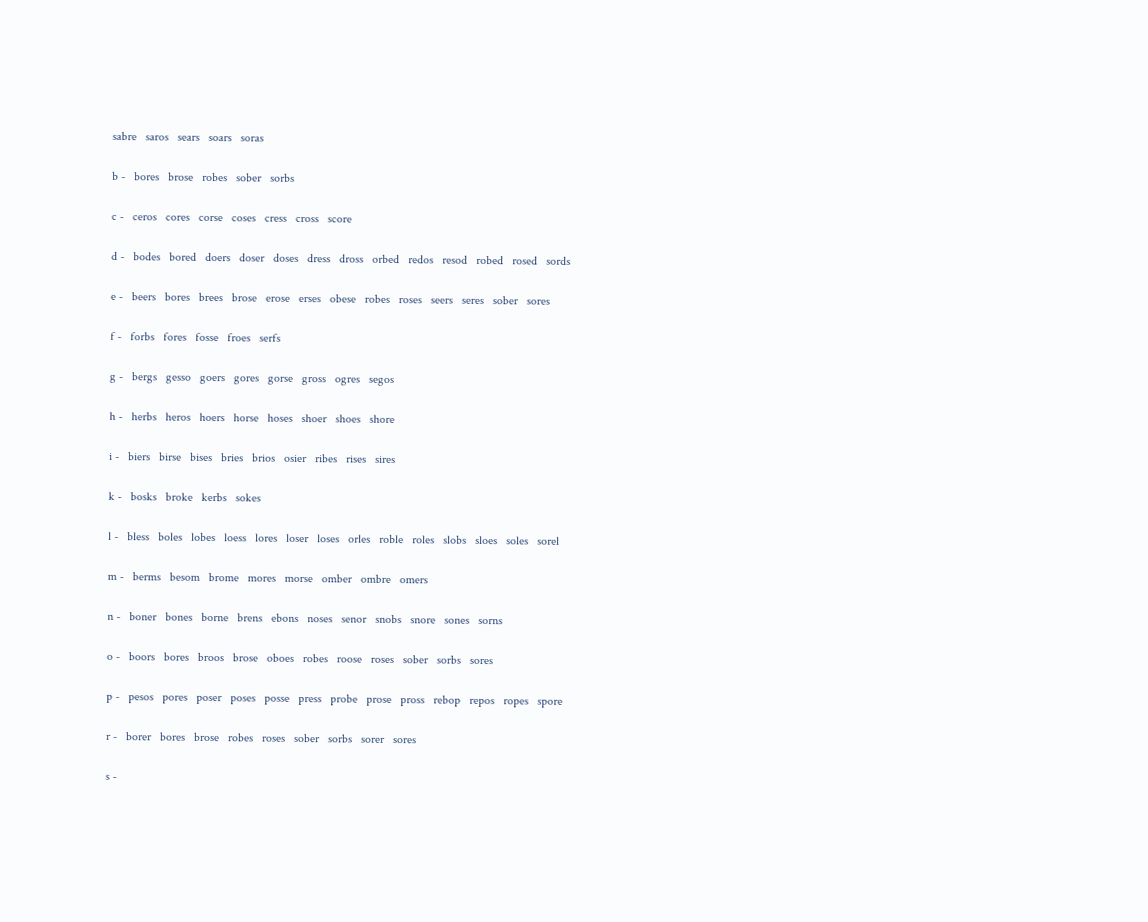sabre   saros   sears   soars   soras

b -   bores   brose   robes   sober   sorbs

c -   ceros   cores   corse   coses   cress   cross   score

d -   bodes   bored   doers   doser   doses   dress   dross   orbed   redos   resod   robed   rosed   sords

e -   beers   bores   brees   brose   erose   erses   obese   robes   roses   seers   seres   sober   sores

f -   forbs   fores   fosse   froes   serfs

g -   bergs   gesso   goers   gores   gorse   gross   ogres   segos

h -   herbs   heros   hoers   horse   hoses   shoer   shoes   shore

i -   biers   birse   bises   bries   brios   osier   ribes   rises   sires

k -   bosks   broke   kerbs   sokes

l -   bless   boles   lobes   loess   lores   loser   loses   orles   roble   roles   slobs   sloes   soles   sorel

m -   berms   besom   brome   mores   morse   omber   ombre   omers

n -   boner   bones   borne   brens   ebons   noses   senor   snobs   snore   sones   sorns

o -   boors   bores   broos   brose   oboes   robes   roose   roses   sober   sorbs   sores

p -   pesos   pores   poser   poses   posse   press   probe   prose   pross   rebop   repos   ropes   spore

r -   borer   bores   brose   robes   roses   sober   sorbs   sorer   sores

s -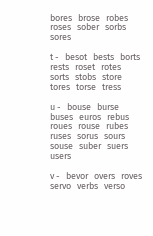bores   brose   robes   roses   sober   sorbs   sores

t -   besot   bests   borts   rests   roset   rotes   sorts   stobs   store   tores   torse   tress

u -   bouse   burse   buses   euros   rebus   roues   rouse   rubes   ruses   sorus   sours   souse   suber   suers   users

v -   bevor   overs   roves   servo   verbs   verso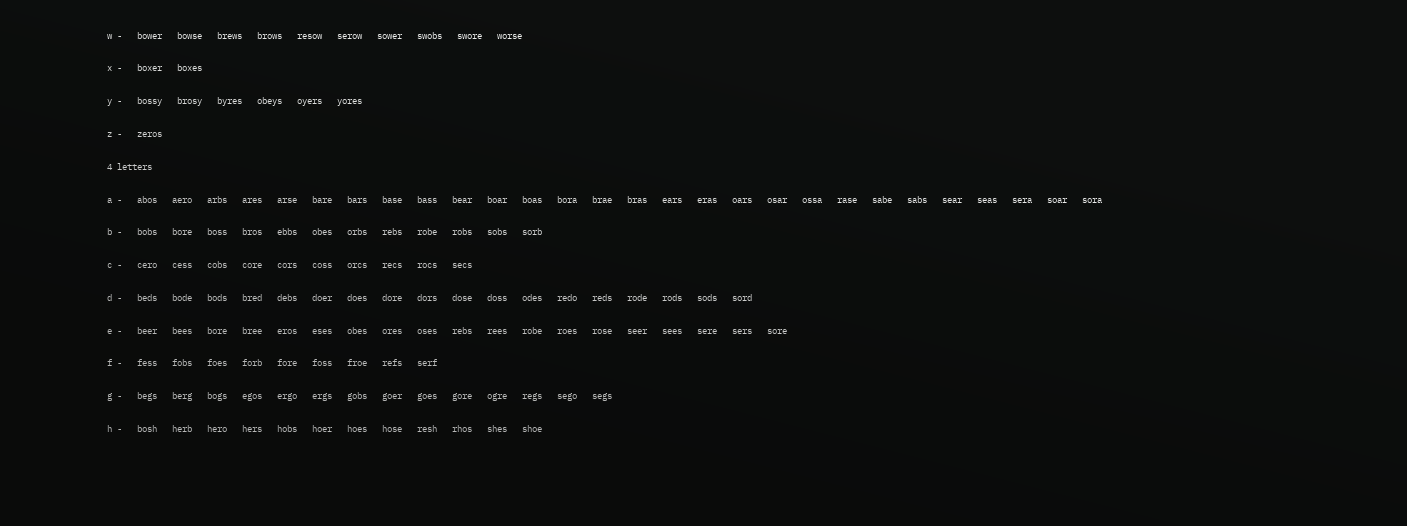w -   bower   bowse   brews   brows   resow   serow   sower   swobs   swore   worse

x -   boxer   boxes

y -   bossy   brosy   byres   obeys   oyers   yores

z -   zeros

4 letters

a -   abos   aero   arbs   ares   arse   bare   bars   base   bass   bear   boar   boas   bora   brae   bras   ears   eras   oars   osar   ossa   rase   sabe   sabs   sear   seas   sera   soar   sora

b -   bobs   bore   boss   bros   ebbs   obes   orbs   rebs   robe   robs   sobs   sorb

c -   cero   cess   cobs   core   cors   coss   orcs   recs   rocs   secs

d -   beds   bode   bods   bred   debs   doer   does   dore   dors   dose   doss   odes   redo   reds   rode   rods   sods   sord

e -   beer   bees   bore   bree   eros   eses   obes   ores   oses   rebs   rees   robe   roes   rose   seer   sees   sere   sers   sore

f -   fess   fobs   foes   forb   fore   foss   froe   refs   serf

g -   begs   berg   bogs   egos   ergo   ergs   gobs   goer   goes   gore   ogre   regs   sego   segs

h -   bosh   herb   hero   hers   hobs   hoer   hoes   hose   resh   rhos   shes   shoe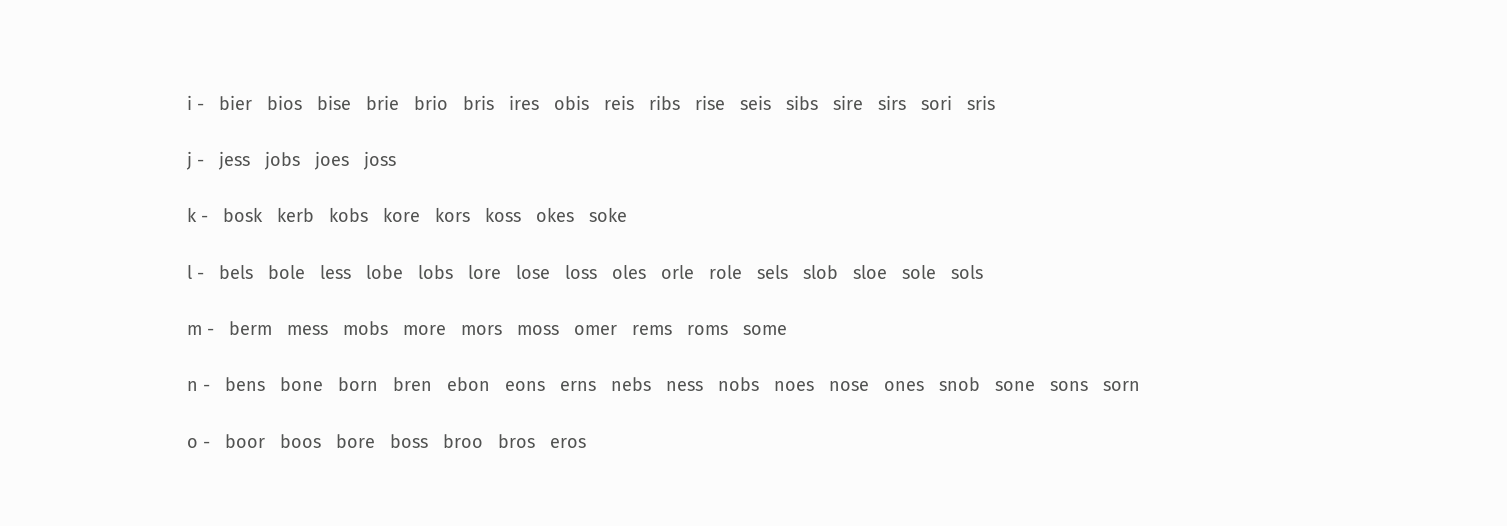i -   bier   bios   bise   brie   brio   bris   ires   obis   reis   ribs   rise   seis   sibs   sire   sirs   sori   sris

j -   jess   jobs   joes   joss

k -   bosk   kerb   kobs   kore   kors   koss   okes   soke

l -   bels   bole   less   lobe   lobs   lore   lose   loss   oles   orle   role   sels   slob   sloe   sole   sols

m -   berm   mess   mobs   more   mors   moss   omer   rems   roms   some

n -   bens   bone   born   bren   ebon   eons   erns   nebs   ness   nobs   noes   nose   ones   snob   sone   sons   sorn

o -   boor   boos   bore   boss   broo   bros   eros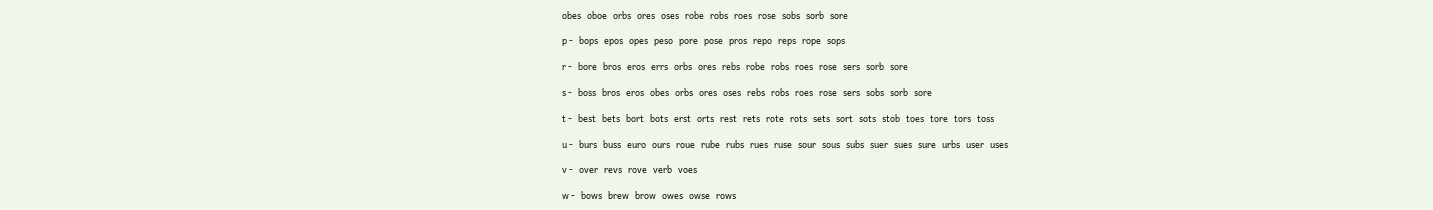obes   oboe   orbs   ores   oses   robe   robs   roes   rose   sobs   sorb   sore

p -   bops   epos   opes   peso   pore   pose   pros   repo   reps   rope   sops

r -   bore   bros   eros   errs   orbs   ores   rebs   robe   robs   roes   rose   sers   sorb   sore

s -   boss   bros   eros   obes   orbs   ores   oses   rebs   robs   roes   rose   sers   sobs   sorb   sore

t -   best   bets   bort   bots   erst   orts   rest   rets   rote   rots   sets   sort   sots   stob   toes   tore   tors   toss

u -   burs   buss   euro   ours   roue   rube   rubs   rues   ruse   sour   sous   subs   suer   sues   sure   urbs   user   uses

v -   over   revs   rove   verb   voes

w -   bows   brew   brow   owes   owse   rows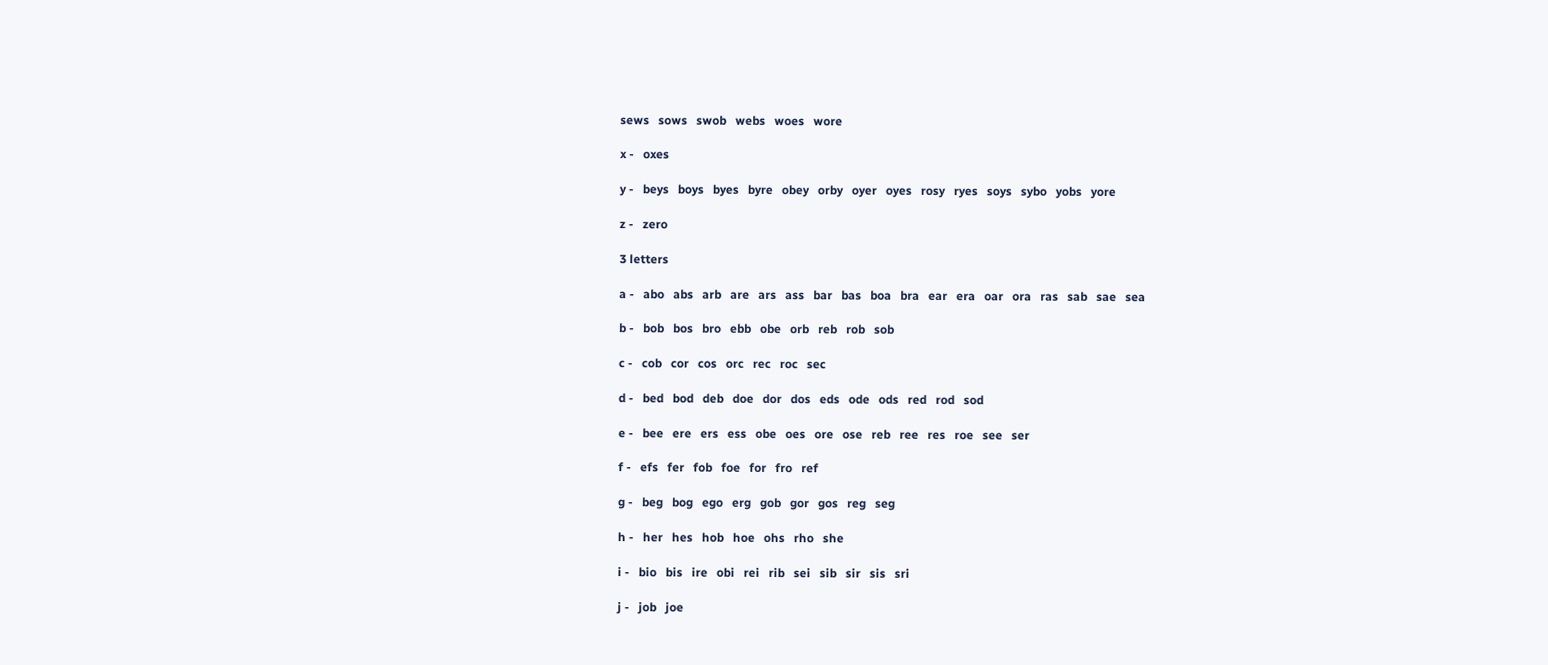sews   sows   swob   webs   woes   wore

x -   oxes

y -   beys   boys   byes   byre   obey   orby   oyer   oyes   rosy   ryes   soys   sybo   yobs   yore

z -   zero

3 letters

a -   abo   abs   arb   are   ars   ass   bar   bas   boa   bra   ear   era   oar   ora   ras   sab   sae   sea

b -   bob   bos   bro   ebb   obe   orb   reb   rob   sob

c -   cob   cor   cos   orc   rec   roc   sec

d -   bed   bod   deb   doe   dor   dos   eds   ode   ods   red   rod   sod

e -   bee   ere   ers   ess   obe   oes   ore   ose   reb   ree   res   roe   see   ser

f -   efs   fer   fob   foe   for   fro   ref

g -   beg   bog   ego   erg   gob   gor   gos   reg   seg

h -   her   hes   hob   hoe   ohs   rho   she

i -   bio   bis   ire   obi   rei   rib   sei   sib   sir   sis   sri

j -   job   joe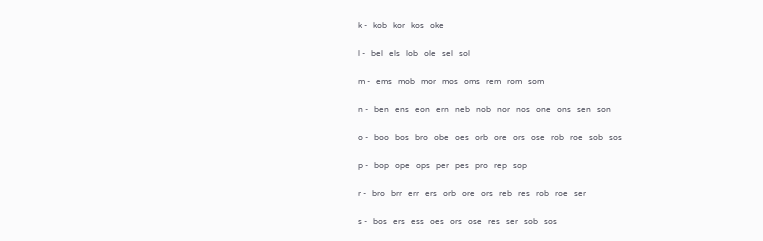k -   kob   kor   kos   oke

l -   bel   els   lob   ole   sel   sol

m -   ems   mob   mor   mos   oms   rem   rom   som

n -   ben   ens   eon   ern   neb   nob   nor   nos   one   ons   sen   son

o -   boo   bos   bro   obe   oes   orb   ore   ors   ose   rob   roe   sob   sos

p -   bop   ope   ops   per   pes   pro   rep   sop

r -   bro   brr   err   ers   orb   ore   ors   reb   res   rob   roe   ser

s -   bos   ers   ess   oes   ors   ose   res   ser   sob   sos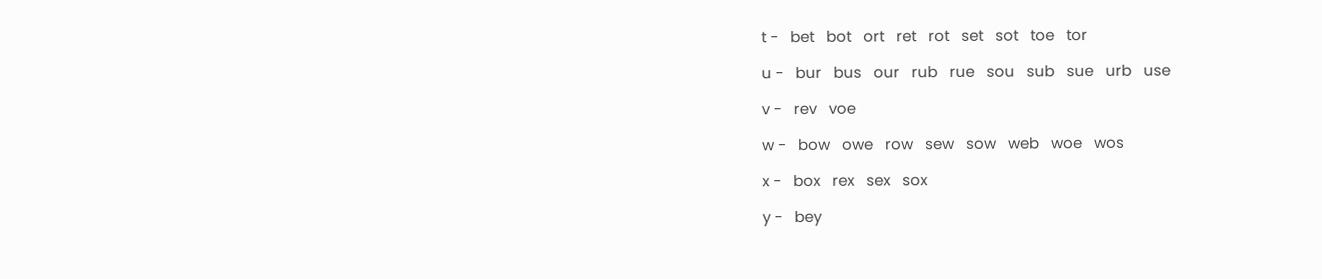t -   bet   bot   ort   ret   rot   set   sot   toe   tor

u -   bur   bus   our   rub   rue   sou   sub   sue   urb   use

v -   rev   voe

w -   bow   owe   row   sew   sow   web   woe   wos

x -   box   rex   sex   sox

y -   bey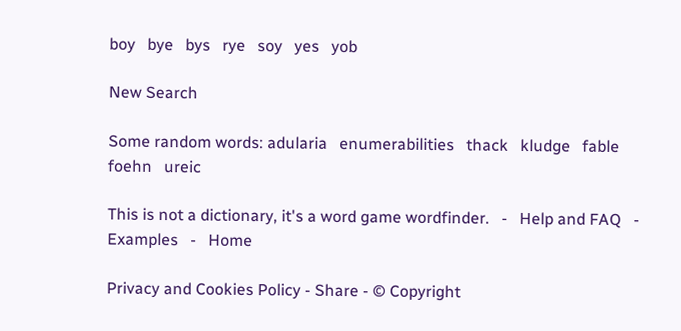boy   bye   bys   rye   soy   yes   yob

New Search

Some random words: adularia   enumerabilities   thack   kludge   fable   foehn   ureic

This is not a dictionary, it's a word game wordfinder.   -   Help and FAQ   -   Examples   -   Home

Privacy and Cookies Policy - Share - © Copyright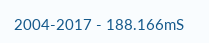2004-2017 - 188.166mS